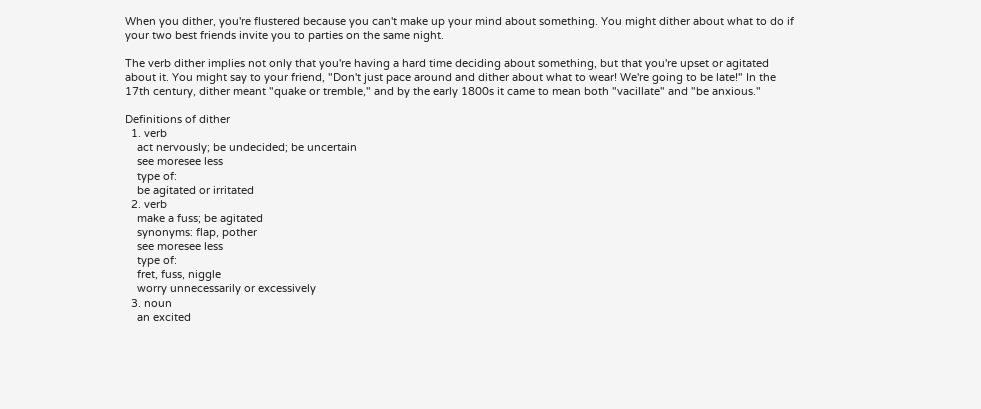When you dither, you're flustered because you can't make up your mind about something. You might dither about what to do if your two best friends invite you to parties on the same night.

The verb dither implies not only that you're having a hard time deciding about something, but that you're upset or agitated about it. You might say to your friend, "Don't just pace around and dither about what to wear! We're going to be late!" In the 17th century, dither meant "quake or tremble," and by the early 1800s it came to mean both "vacillate" and "be anxious."

Definitions of dither
  1. verb
    act nervously; be undecided; be uncertain
    see moresee less
    type of:
    be agitated or irritated
  2. verb
    make a fuss; be agitated
    synonyms: flap, pother
    see moresee less
    type of:
    fret, fuss, niggle
    worry unnecessarily or excessively
  3. noun
    an excited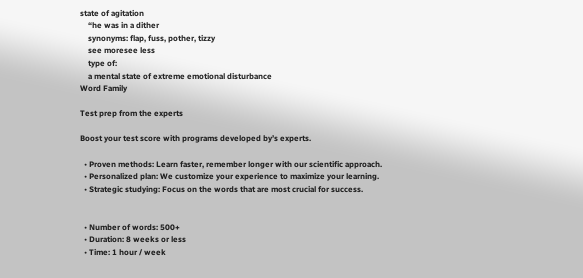state of agitation
    “he was in a dither
    synonyms: flap, fuss, pother, tizzy
    see moresee less
    type of:
    a mental state of extreme emotional disturbance
Word Family

Test prep from the experts

Boost your test score with programs developed by’s experts.

  • Proven methods: Learn faster, remember longer with our scientific approach.
  • Personalized plan: We customize your experience to maximize your learning.
  • Strategic studying: Focus on the words that are most crucial for success.


  • Number of words: 500+
  • Duration: 8 weeks or less
  • Time: 1 hour / week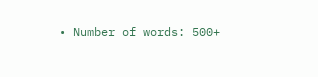• Number of words: 500+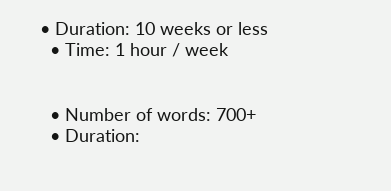• Duration: 10 weeks or less
  • Time: 1 hour / week


  • Number of words: 700+
  • Duration: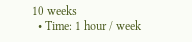10 weeks
  • Time: 1 hour / week